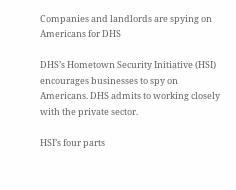Companies and landlords are spying on Americans for DHS

DHS’s Hometown Security Initiative (HSI) encourages businesses to spy on Americans. DHS admits to working closely with the private sector.

HSI’s four parts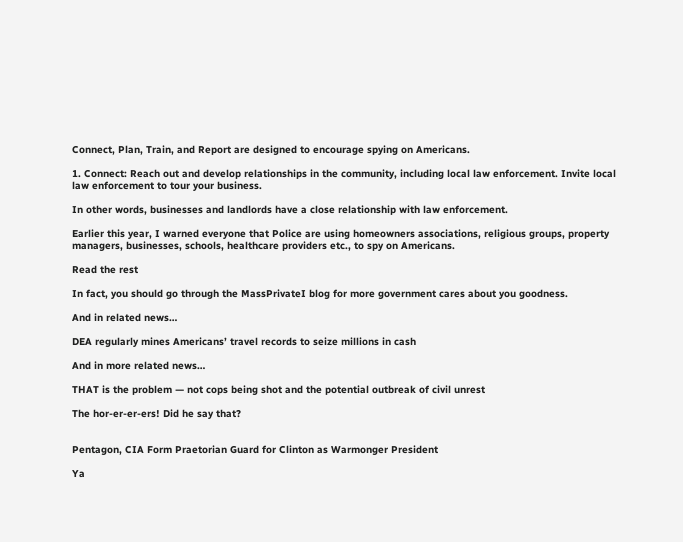Connect, Plan, Train, and Report are designed to encourage spying on Americans.

1. Connect: Reach out and develop relationships in the community, including local law enforcement. Invite local law enforcement to tour your business.

In other words, businesses and landlords have a close relationship with law enforcement.

Earlier this year, I warned everyone that Police are using homeowners associations, religious groups, property managers, businesses, schools, healthcare providers etc., to spy on Americans.

Read the rest

In fact, you should go through the MassPrivateI blog for more government cares about you goodness.

And in related news…

DEA regularly mines Americans’ travel records to seize millions in cash

And in more related news…

THAT is the problem — not cops being shot and the potential outbreak of civil unrest

The hor-er-er-ers! Did he say that?


Pentagon, CIA Form Praetorian Guard for Clinton as Warmonger President

Ya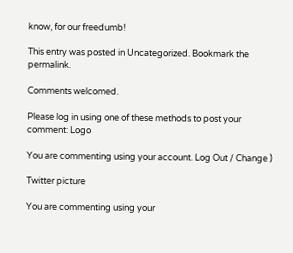know, for our freedumb!

This entry was posted in Uncategorized. Bookmark the permalink.

Comments welcomed.

Please log in using one of these methods to post your comment: Logo

You are commenting using your account. Log Out / Change )

Twitter picture

You are commenting using your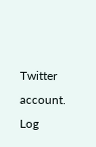Twitter account. Log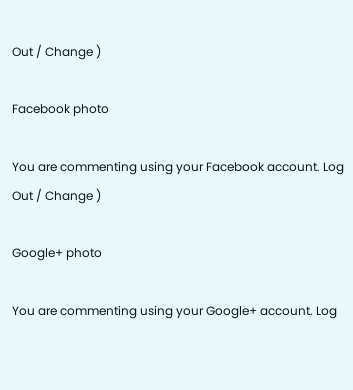Out / Change )

Facebook photo

You are commenting using your Facebook account. Log Out / Change )

Google+ photo

You are commenting using your Google+ account. Log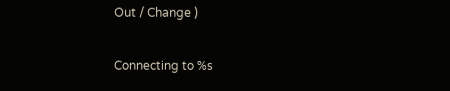Out / Change )

Connecting to %s